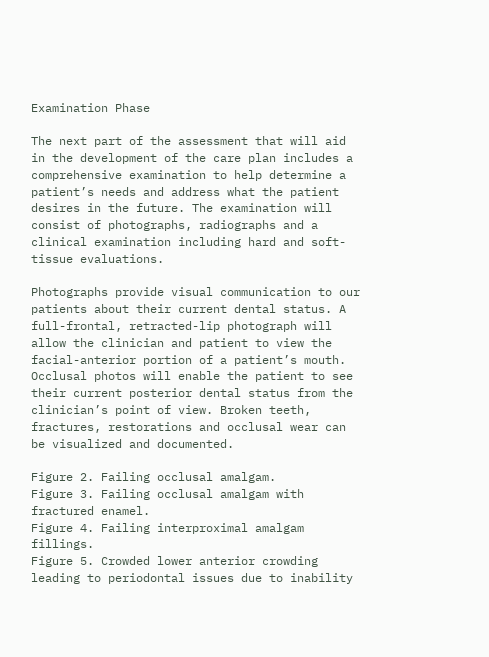Examination Phase

The next part of the assessment that will aid in the development of the care plan includes a comprehensive examination to help determine a patient’s needs and address what the patient desires in the future. The examination will consist of photographs, radiographs and a clinical examination including hard and soft-tissue evaluations.

Photographs provide visual communication to our patients about their current dental status. A full-frontal, retracted-lip photograph will allow the clinician and patient to view the facial-anterior portion of a patient’s mouth. Occlusal photos will enable the patient to see their current posterior dental status from the clinician’s point of view. Broken teeth, fractures, restorations and occlusal wear can be visualized and documented.

Figure 2. Failing occlusal amalgam.
Figure 3. Failing occlusal amalgam with fractured enamel.
Figure 4. Failing interproximal amalgam fillings.
Figure 5. Crowded lower anterior crowding leading to periodontal issues due to inability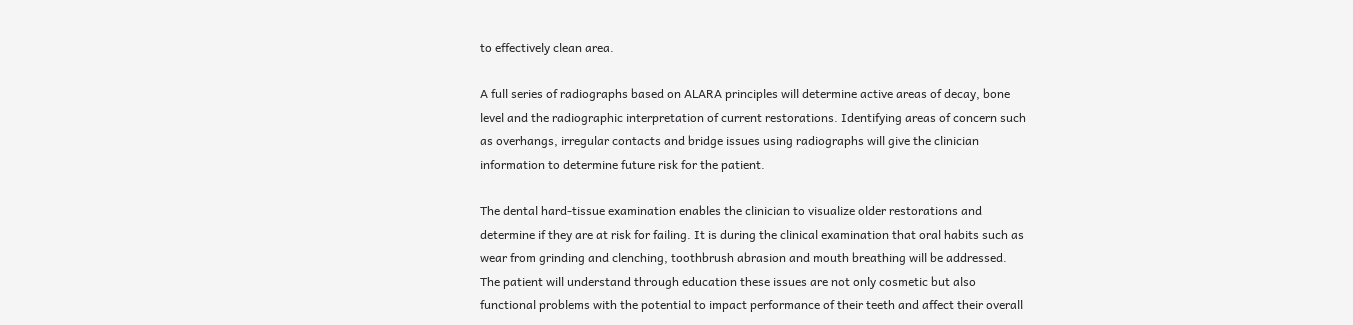to effectively clean area.

A full series of radiographs based on ALARA principles will determine active areas of decay, bone level and the radiographic interpretation of current restorations. Identifying areas of concern such as overhangs, irregular contacts and bridge issues using radiographs will give the clinician information to determine future risk for the patient.

The dental hard-tissue examination enables the clinician to visualize older restorations and determine if they are at risk for failing. It is during the clinical examination that oral habits such as wear from grinding and clenching, toothbrush abrasion and mouth breathing will be addressed. The patient will understand through education these issues are not only cosmetic but also functional problems with the potential to impact performance of their teeth and affect their overall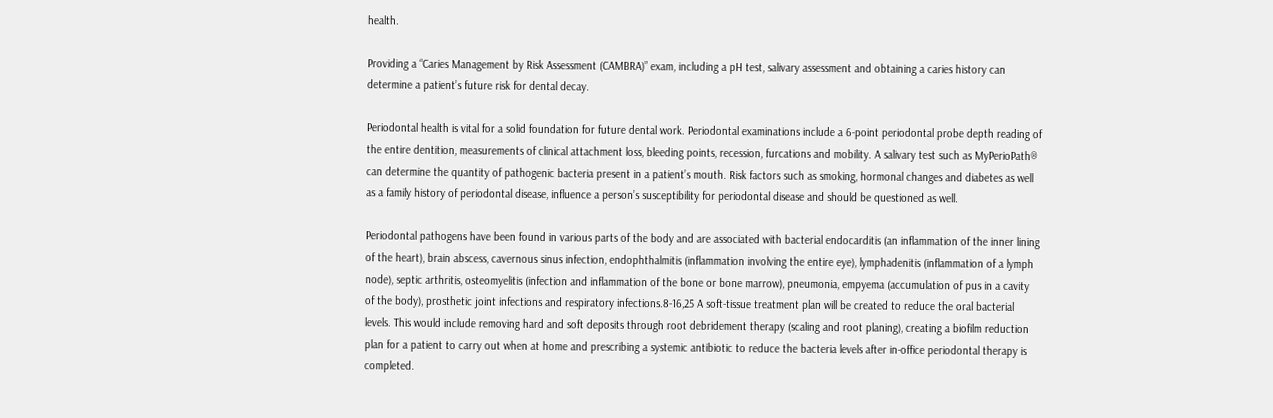health.

Providing a “Caries Management by Risk Assessment (CAMBRA)” exam, including a pH test, salivary assessment and obtaining a caries history can determine a patient’s future risk for dental decay.

Periodontal health is vital for a solid foundation for future dental work. Periodontal examinations include a 6-point periodontal probe depth reading of the entire dentition, measurements of clinical attachment loss, bleeding points, recession, furcations and mobility. A salivary test such as MyPerioPath® can determine the quantity of pathogenic bacteria present in a patient’s mouth. Risk factors such as smoking, hormonal changes and diabetes as well as a family history of periodontal disease, influence a person’s susceptibility for periodontal disease and should be questioned as well.

Periodontal pathogens have been found in various parts of the body and are associated with bacterial endocarditis (an inflammation of the inner lining of the heart), brain abscess, cavernous sinus infection, endophthalmitis (inflammation involving the entire eye), lymphadenitis (inflammation of a lymph node), septic arthritis, osteomyelitis (infection and inflammation of the bone or bone marrow), pneumonia, empyema (accumulation of pus in a cavity of the body), prosthetic joint infections and respiratory infections.8-16,25 A soft-tissue treatment plan will be created to reduce the oral bacterial levels. This would include removing hard and soft deposits through root debridement therapy (scaling and root planing), creating a biofilm reduction plan for a patient to carry out when at home and prescribing a systemic antibiotic to reduce the bacteria levels after in-office periodontal therapy is completed.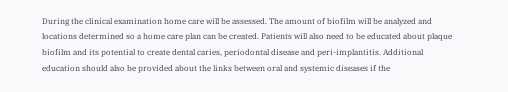During the clinical examination home care will be assessed. The amount of biofilm will be analyzed and locations determined so a home care plan can be created. Patients will also need to be educated about plaque biofilm and its potential to create dental caries, periodontal disease and peri-implantitis. Additional education should also be provided about the links between oral and systemic diseases if the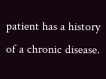patient has a history of a chronic disease.